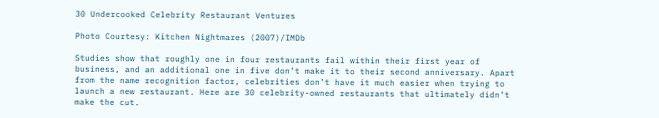30 Undercooked Celebrity Restaurant Ventures

Photo Courtesy: Kitchen Nightmares (2007)/IMDb

Studies show that roughly one in four restaurants fail within their first year of business, and an additional one in five don’t make it to their second anniversary. Apart from the name recognition factor, celebrities don’t have it much easier when trying to launch a new restaurant. Here are 30 celebrity-owned restaurants that ultimately didn’t make the cut.